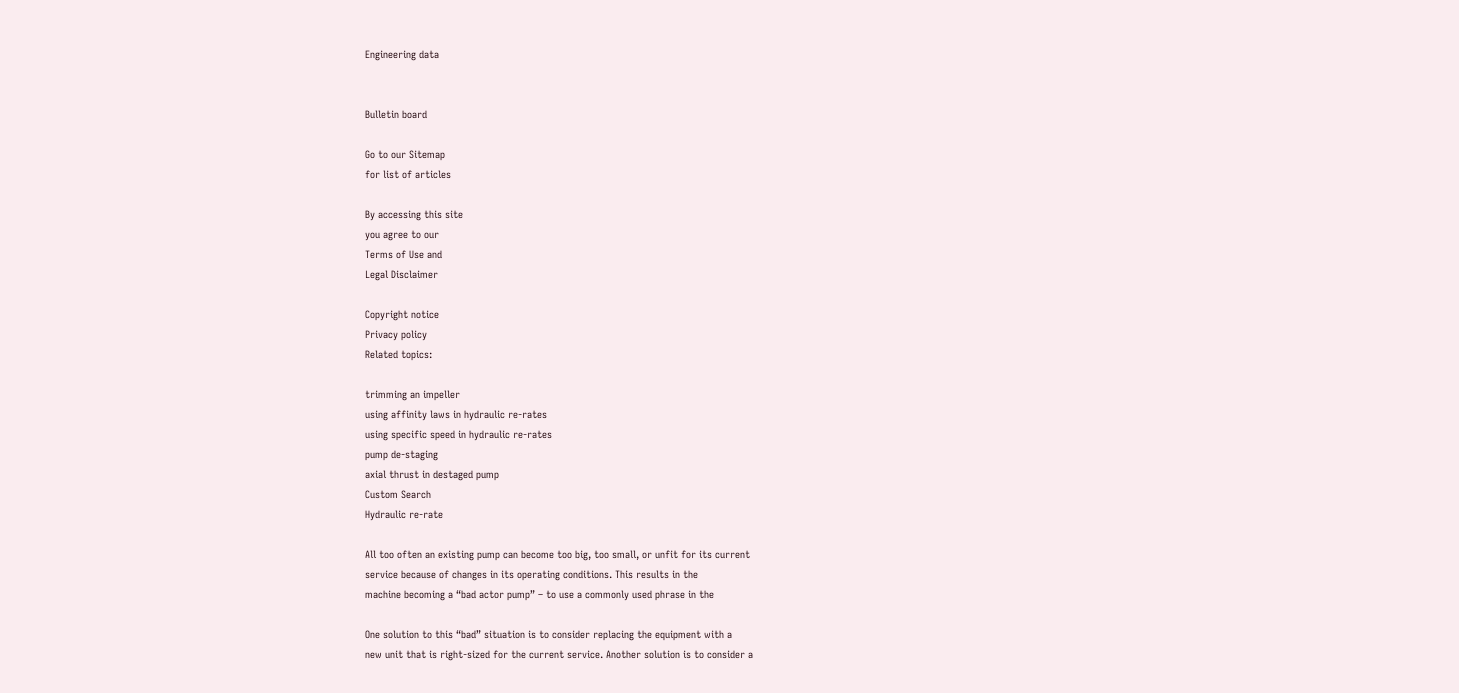Engineering data


Bulletin board

Go to our Sitemap
for list of articles

By accessing this site
you agree to our
Terms of Use and
Legal Disclaimer

Copyright notice
Privacy policy
Related topics:

trimming an impeller
using affinity laws in hydraulic re-rates
using specific speed in hydraulic re-rates
pump de-staging
axial thrust in destaged pump
Custom Search
Hydraulic re-rate

All too often an existing pump can become too big, too small, or unfit for its current
service because of changes in its operating conditions. This results in the
machine becoming a “bad actor pump” – to use a commonly used phrase in the

One solution to this “bad” situation is to consider replacing the equipment with a
new unit that is right-sized for the current service. Another solution is to consider a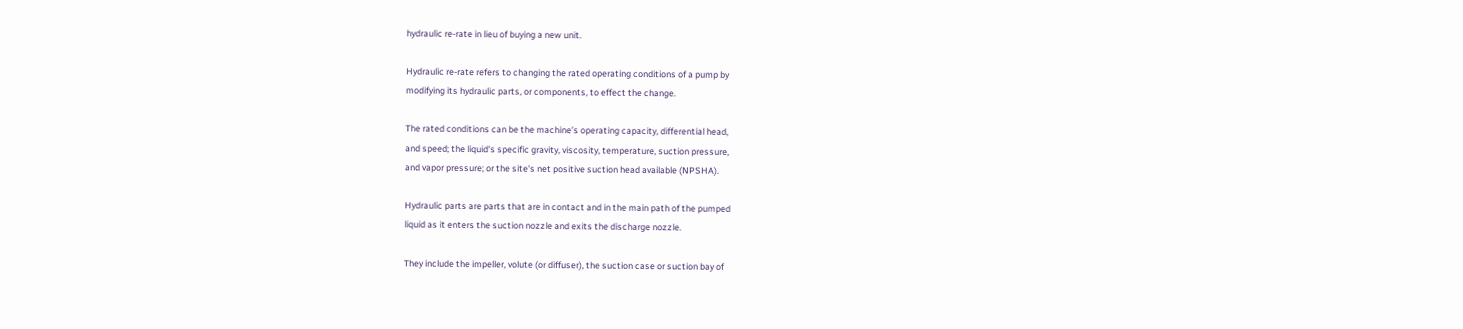hydraulic re-rate in lieu of buying a new unit.

Hydraulic re-rate refers to changing the rated operating conditions of a pump by
modifying its hydraulic parts, or components, to effect the change.

The rated conditions can be the machine’s operating capacity, differential head,
and speed; the liquid's specific gravity, viscosity, temperature, suction pressure,
and vapor pressure; or the site's net positive suction head available (NPSHA).

Hydraulic parts are parts that are in contact and in the main path of the pumped
liquid as it enters the suction nozzle and exits the discharge nozzle.

They include the impeller, volute (or diffuser), the suction case or suction bay of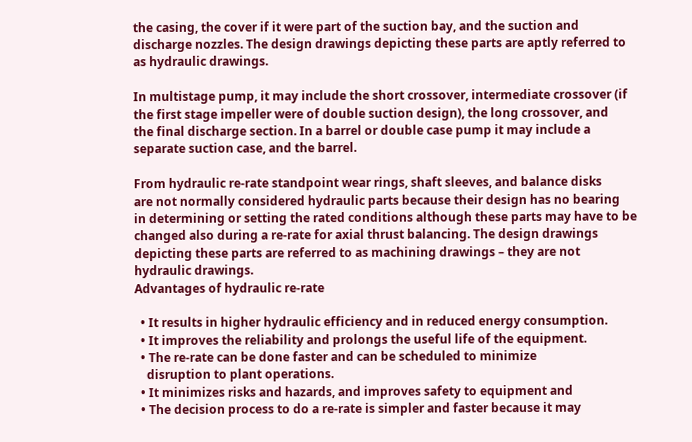the casing, the cover if it were part of the suction bay, and the suction and
discharge nozzles. The design drawings depicting these parts are aptly referred to
as hydraulic drawings.

In multistage pump, it may include the short crossover, intermediate crossover (if
the first stage impeller were of double suction design), the long crossover, and
the final discharge section. In a barrel or double case pump it may include a
separate suction case, and the barrel.

From hydraulic re-rate standpoint wear rings, shaft sleeves, and balance disks
are not normally considered hydraulic parts because their design has no bearing
in determining or setting the rated conditions although these parts may have to be
changed also during a re-rate for axial thrust balancing. The design drawings
depicting these parts are referred to as machining drawings – they are not
hydraulic drawings.
Advantages of hydraulic re-rate

  • It results in higher hydraulic efficiency and in reduced energy consumption.
  • It improves the reliability and prolongs the useful life of the equipment.
  • The re-rate can be done faster and can be scheduled to minimize
    disruption to plant operations.
  • It minimizes risks and hazards, and improves safety to equipment and
  • The decision process to do a re-rate is simpler and faster because it may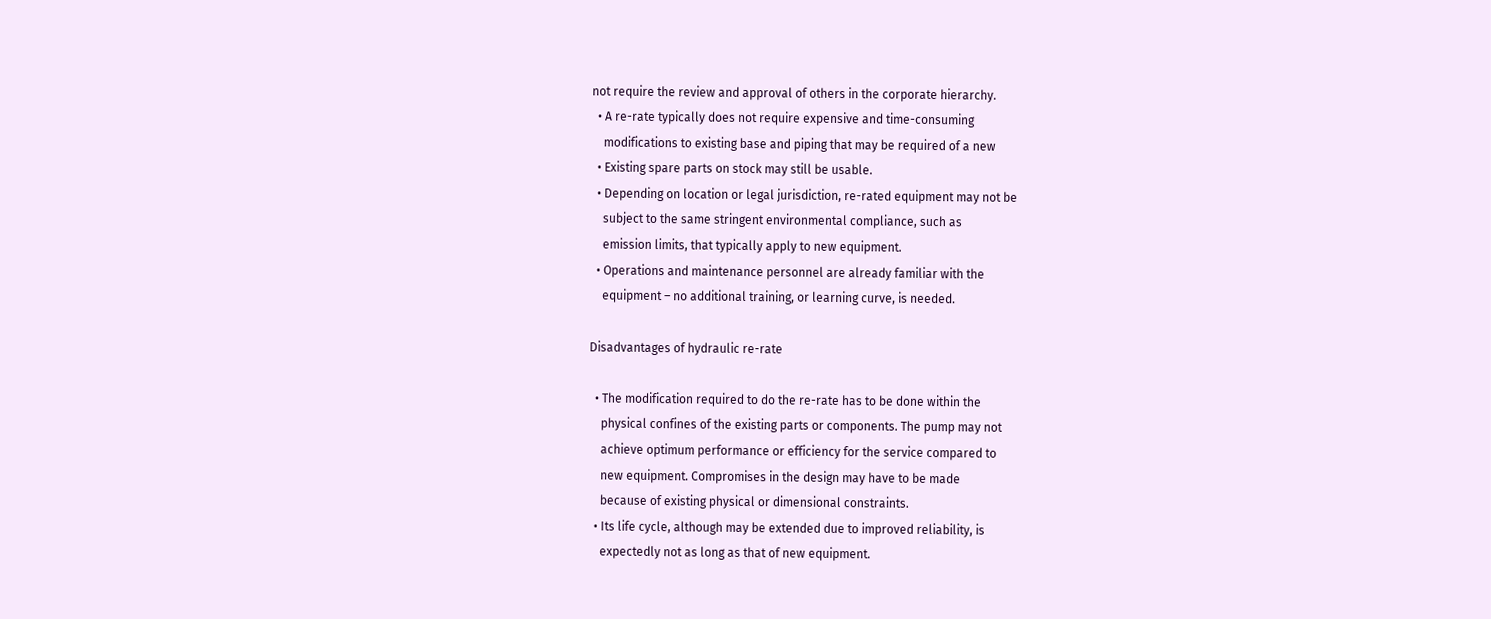not require the review and approval of others in the corporate hierarchy.
  • A re-rate typically does not require expensive and time-consuming
    modifications to existing base and piping that may be required of a new
  • Existing spare parts on stock may still be usable.
  • Depending on location or legal jurisdiction, re-rated equipment may not be
    subject to the same stringent environmental compliance, such as
    emission limits, that typically apply to new equipment.
  • Operations and maintenance personnel are already familiar with the
    equipment – no additional training, or learning curve, is needed.

Disadvantages of hydraulic re-rate

  • The modification required to do the re-rate has to be done within the
    physical confines of the existing parts or components. The pump may not
    achieve optimum performance or efficiency for the service compared to
    new equipment. Compromises in the design may have to be made
    because of existing physical or dimensional constraints.
  • Its life cycle, although may be extended due to improved reliability, is
    expectedly not as long as that of new equipment.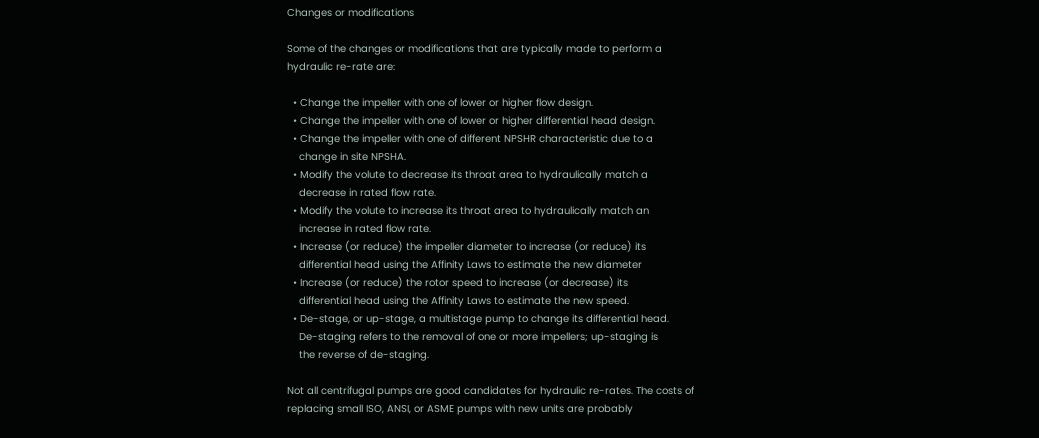Changes or modifications

Some of the changes or modifications that are typically made to perform a
hydraulic re-rate are:

  • Change the impeller with one of lower or higher flow design.
  • Change the impeller with one of lower or higher differential head design.
  • Change the impeller with one of different NPSHR characteristic due to a
    change in site NPSHA.
  • Modify the volute to decrease its throat area to hydraulically match a
    decrease in rated flow rate.
  • Modify the volute to increase its throat area to hydraulically match an
    increase in rated flow rate.
  • Increase (or reduce) the impeller diameter to increase (or reduce) its
    differential head using the Affinity Laws to estimate the new diameter
  • Increase (or reduce) the rotor speed to increase (or decrease) its
    differential head using the Affinity Laws to estimate the new speed.
  • De-stage, or up-stage, a multistage pump to change its differential head.
    De-staging refers to the removal of one or more impellers; up-staging is
    the reverse of de-staging.

Not all centrifugal pumps are good candidates for hydraulic re-rates. The costs of
replacing small ISO, ANSI, or ASME pumps with new units are probably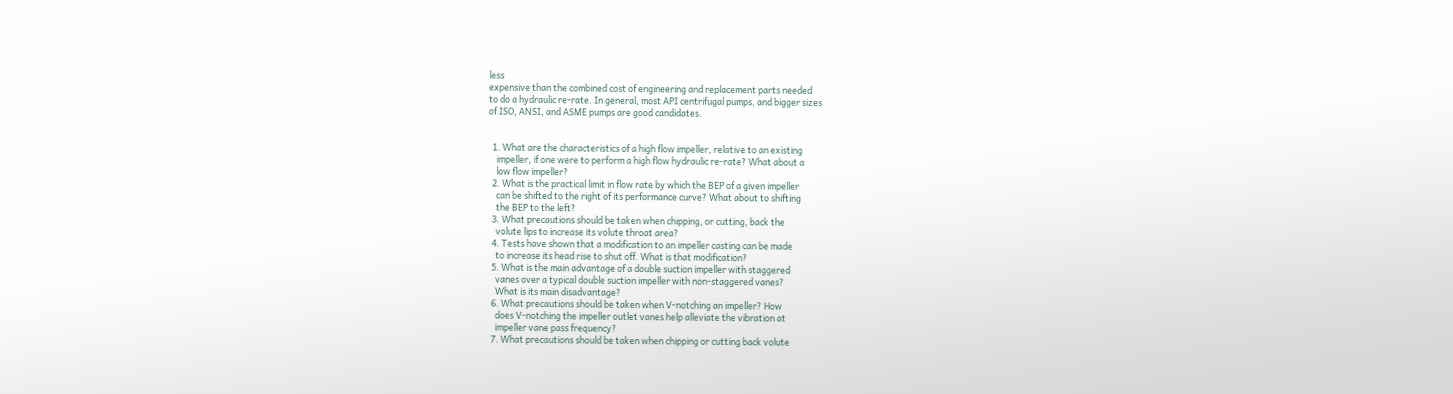less
expensive than the combined cost of engineering and replacement parts needed
to do a hydraulic re-rate. In general, most API centrifugal pumps, and bigger sizes
of ISO, ANSI, and ASME pumps are good candidates.


  1. What are the characteristics of a high flow impeller, relative to an existing
    impeller, if one were to perform a high flow hydraulic re-rate? What about a
    low flow impeller?
  2. What is the practical limit in flow rate by which the BEP of a given impeller
    can be shifted to the right of its performance curve? What about to shifting
    the BEP to the left?
  3. What precautions should be taken when chipping, or cutting, back the
    volute lips to increase its volute throat area?
  4. Tests have shown that a modification to an impeller casting can be made
    to increase its head rise to shut off. What is that modification?
  5. What is the main advantage of a double suction impeller with staggered
    vanes over a typical double suction impeller with non-staggered vanes?
    What is its main disadvantage?
  6. What precautions should be taken when V-notching an impeller? How
    does V-notching the impeller outlet vanes help alleviate the vibration at
    impeller vane pass frequency?
  7. What precautions should be taken when chipping or cutting back volute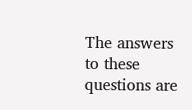The answers to these questions are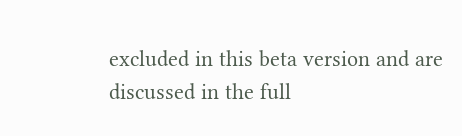excluded in this beta version and are
discussed in the full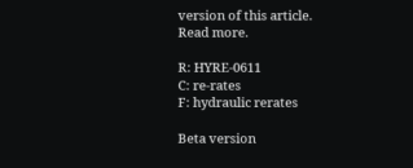version of this article.
Read more.

R: HYRE-0611
C: re-rates
F: hydraulic rerates

Beta version